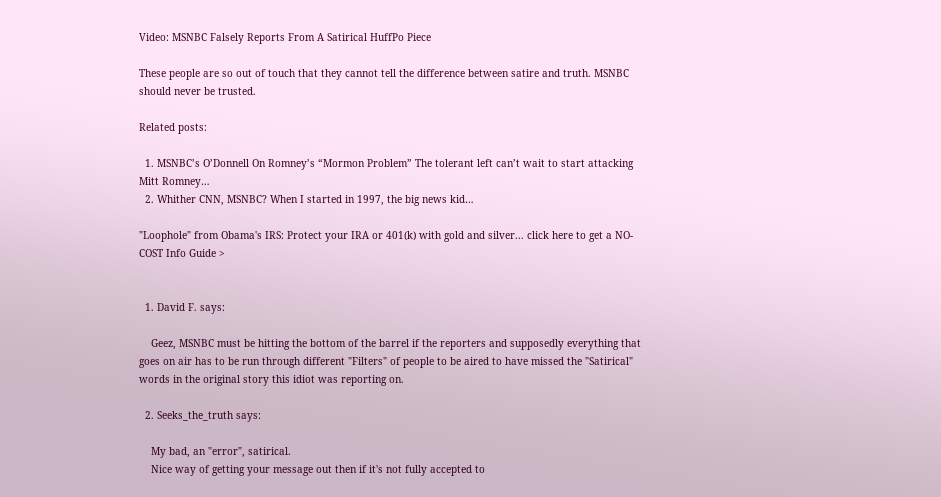Video: MSNBC Falsely Reports From A Satirical HuffPo Piece

These people are so out of touch that they cannot tell the difference between satire and truth. MSNBC should never be trusted.

Related posts:

  1. MSNBC’s O’Donnell On Romney’s “Mormon Problem” The tolerant left can’t wait to start attacking Mitt Romney…
  2. Whither CNN, MSNBC? When I started in 1997, the big news kid…

"Loophole" from Obama's IRS: Protect your IRA or 401(k) with gold and silver... click here to get a NO-COST Info Guide >


  1. David F. says:

    Geez, MSNBC must be hitting the bottom of the barrel if the reporters and supposedly everything that goes on air has to be run through different "Filters" of people to be aired to have missed the "Satirical" words in the original story this idiot was reporting on.

  2. Seeks_the_truth says:

    My bad, an "error", satirical.
    Nice way of getting your message out then if it's not fully accepted to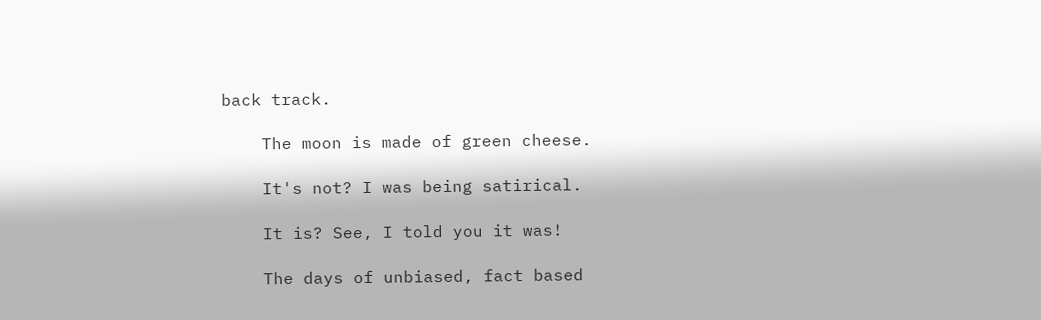back track.

    The moon is made of green cheese.

    It's not? I was being satirical.

    It is? See, I told you it was!

    The days of unbiased, fact based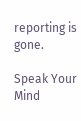reporting is gone.

Speak Your Mind